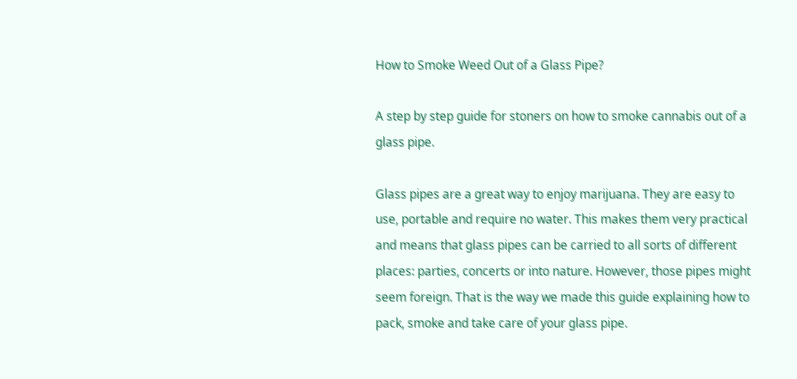How to Smoke Weed Out of a Glass Pipe?

A step by step guide for stoners on how to smoke cannabis out of a glass pipe.

Glass pipes are a great way to enjoy marijuana. They are easy to use, portable and require no water. This makes them very practical and means that glass pipes can be carried to all sorts of different places: parties, concerts or into nature. However, those pipes might seem foreign. That is the way we made this guide explaining how to pack, smoke and take care of your glass pipe.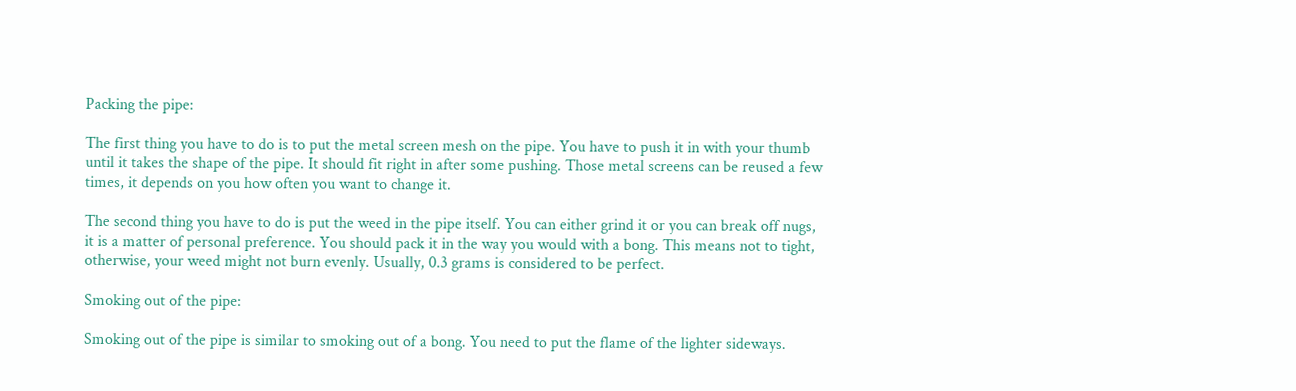Packing the pipe:

The first thing you have to do is to put the metal screen mesh on the pipe. You have to push it in with your thumb until it takes the shape of the pipe. It should fit right in after some pushing. Those metal screens can be reused a few times, it depends on you how often you want to change it.

The second thing you have to do is put the weed in the pipe itself. You can either grind it or you can break off nugs, it is a matter of personal preference. You should pack it in the way you would with a bong. This means not to tight, otherwise, your weed might not burn evenly. Usually, 0.3 grams is considered to be perfect.

Smoking out of the pipe:

Smoking out of the pipe is similar to smoking out of a bong. You need to put the flame of the lighter sideways.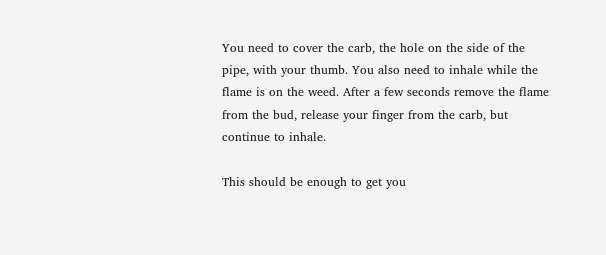You need to cover the carb, the hole on the side of the pipe, with your thumb. You also need to inhale while the flame is on the weed. After a few seconds remove the flame from the bud, release your finger from the carb, but continue to inhale.

This should be enough to get you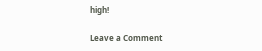high!

Leave a Comment